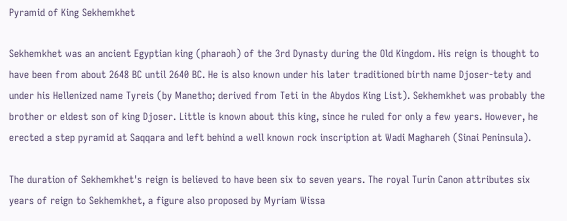Pyramid of King Sekhemkhet

Sekhemkhet was an ancient Egyptian king (pharaoh) of the 3rd Dynasty during the Old Kingdom. His reign is thought to have been from about 2648 BC until 2640 BC. He is also known under his later traditioned birth name Djoser-tety and under his Hellenized name Tyreis (by Manetho; derived from Teti in the Abydos King List). Sekhemkhet was probably the brother or eldest son of king Djoser. Little is known about this king, since he ruled for only a few years. However, he erected a step pyramid at Saqqara and left behind a well known rock inscription at Wadi Maghareh (Sinai Peninsula).

The duration of Sekhemkhet's reign is believed to have been six to seven years. The royal Turin Canon attributes six years of reign to Sekhemkhet, a figure also proposed by Myriam Wissa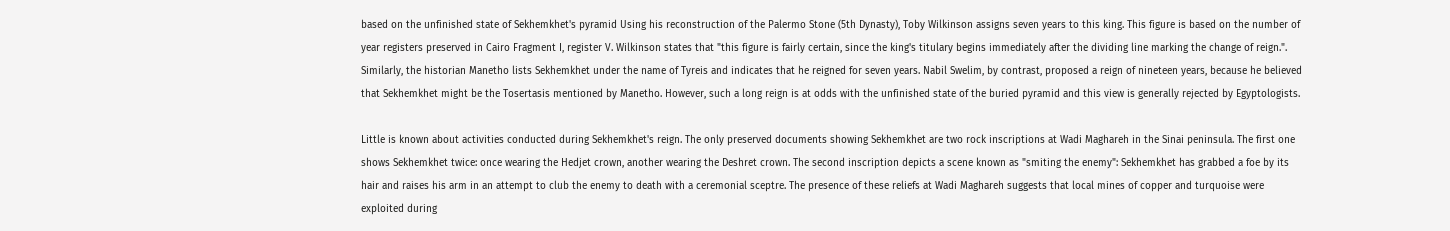based on the unfinished state of Sekhemkhet's pyramid Using his reconstruction of the Palermo Stone (5th Dynasty), Toby Wilkinson assigns seven years to this king. This figure is based on the number of year registers preserved in Cairo Fragment I, register V. Wilkinson states that "this figure is fairly certain, since the king's titulary begins immediately after the dividing line marking the change of reign.". Similarly, the historian Manetho lists Sekhemkhet under the name of Tyreis and indicates that he reigned for seven years. Nabil Swelim, by contrast, proposed a reign of nineteen years, because he believed that Sekhemkhet might be the Tosertasis mentioned by Manetho. However, such a long reign is at odds with the unfinished state of the buried pyramid and this view is generally rejected by Egyptologists.

Little is known about activities conducted during Sekhemkhet's reign. The only preserved documents showing Sekhemkhet are two rock inscriptions at Wadi Maghareh in the Sinai peninsula. The first one shows Sekhemkhet twice: once wearing the Hedjet crown, another wearing the Deshret crown. The second inscription depicts a scene known as "smiting the enemy": Sekhemkhet has grabbed a foe by its hair and raises his arm in an attempt to club the enemy to death with a ceremonial sceptre. The presence of these reliefs at Wadi Maghareh suggests that local mines of copper and turquoise were exploited during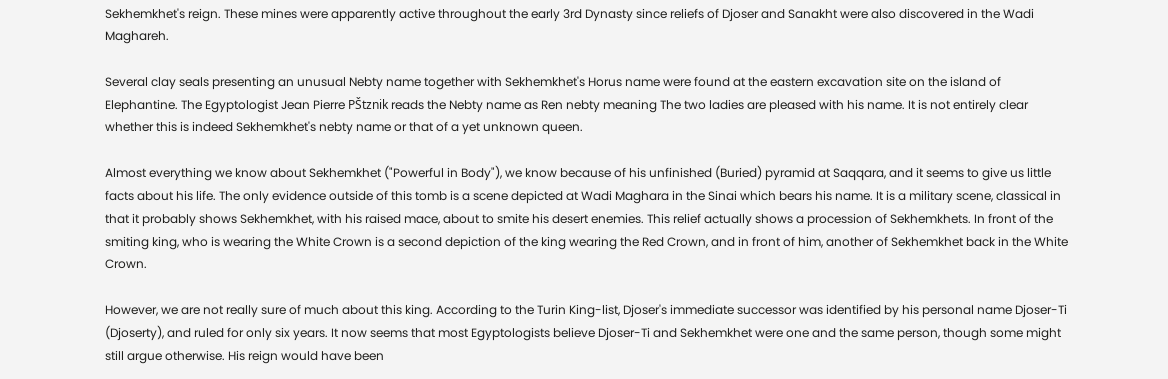Sekhemkhet's reign. These mines were apparently active throughout the early 3rd Dynasty since reliefs of Djoser and Sanakht were also discovered in the Wadi Maghareh.

Several clay seals presenting an unusual Nebty name together with Sekhemkhet's Horus name were found at the eastern excavation site on the island of Elephantine. The Egyptologist Jean Pierre PŠtznik reads the Nebty name as Ren nebty meaning The two ladies are pleased with his name. It is not entirely clear whether this is indeed Sekhemkhet's nebty name or that of a yet unknown queen.

Almost everything we know about Sekhemkhet ("Powerful in Body"), we know because of his unfinished (Buried) pyramid at Saqqara, and it seems to give us little facts about his life. The only evidence outside of this tomb is a scene depicted at Wadi Maghara in the Sinai which bears his name. It is a military scene, classical in that it probably shows Sekhemkhet, with his raised mace, about to smite his desert enemies. This relief actually shows a procession of Sekhemkhets. In front of the smiting king, who is wearing the White Crown is a second depiction of the king wearing the Red Crown, and in front of him, another of Sekhemkhet back in the White Crown.

However, we are not really sure of much about this king. According to the Turin King-list, Djoser's immediate successor was identified by his personal name Djoser-Ti (Djoserty), and ruled for only six years. It now seems that most Egyptologists believe Djoser-Ti and Sekhemkhet were one and the same person, though some might still argue otherwise. His reign would have been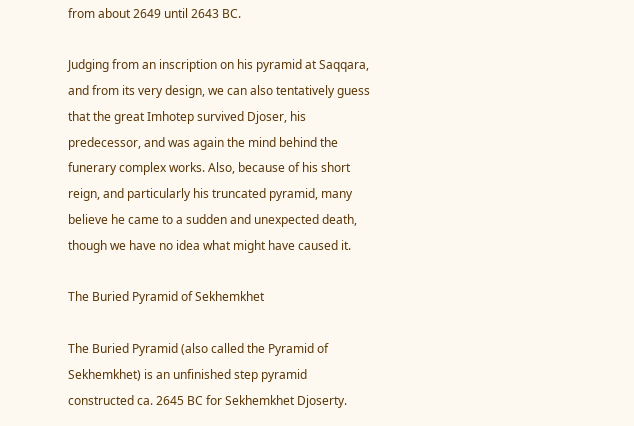from about 2649 until 2643 BC.

Judging from an inscription on his pyramid at Saqqara, and from its very design, we can also tentatively guess that the great Imhotep survived Djoser, his predecessor, and was again the mind behind the funerary complex works. Also, because of his short reign, and particularly his truncated pyramid, many believe he came to a sudden and unexpected death, though we have no idea what might have caused it.

The Buried Pyramid of Sekhemkhet

The Buried Pyramid (also called the Pyramid of Sekhemkhet) is an unfinished step pyramid constructed ca. 2645 BC for Sekhemkhet Djoserty.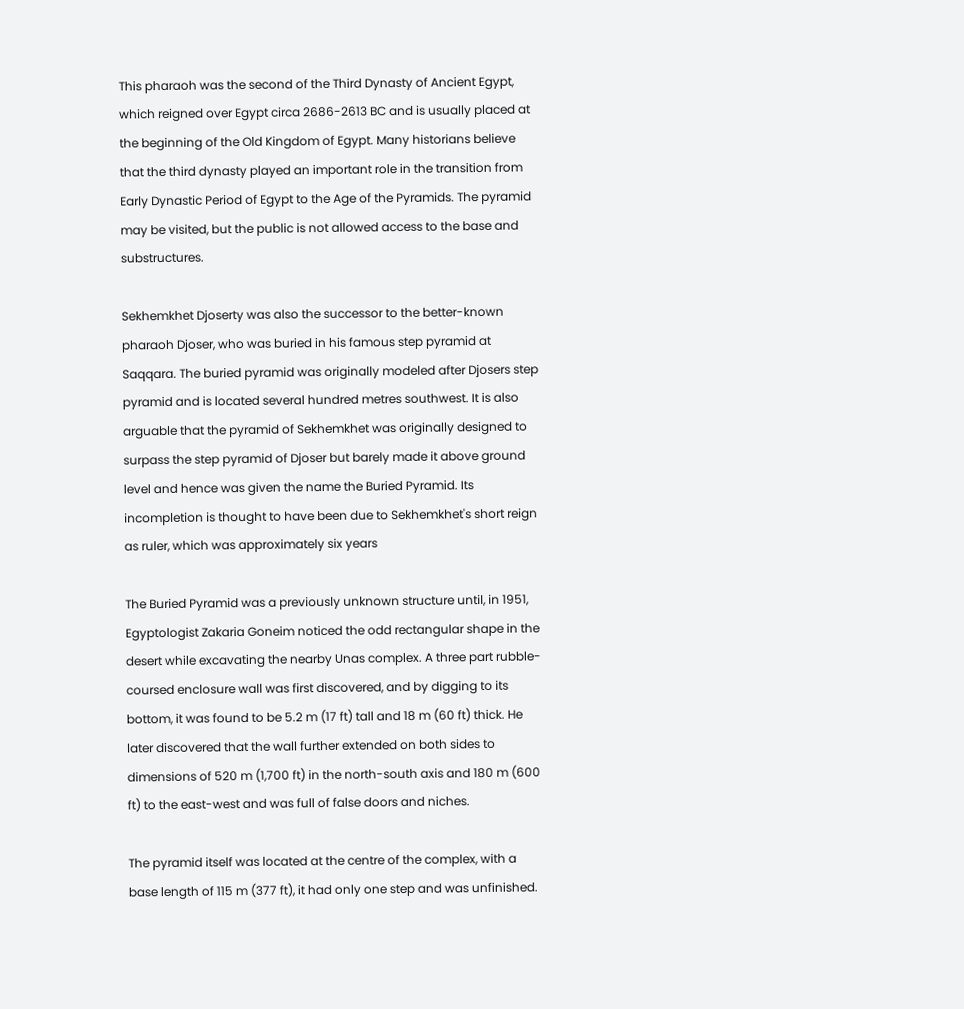This pharaoh was the second of the Third Dynasty of Ancient Egypt, which reigned over Egypt circa 2686-2613 BC and is usually placed at the beginning of the Old Kingdom of Egypt. Many historians believe that the third dynasty played an important role in the transition from Early Dynastic Period of Egypt to the Age of the Pyramids. The pyramid may be visited, but the public is not allowed access to the base and substructures.

Sekhemkhet Djoserty was also the successor to the better-known pharaoh Djoser, who was buried in his famous step pyramid at Saqqara. The buried pyramid was originally modeled after Djosers step pyramid and is located several hundred metres southwest. It is also arguable that the pyramid of Sekhemkhet was originally designed to surpass the step pyramid of Djoser but barely made it above ground level and hence was given the name the Buried Pyramid. Its incompletion is thought to have been due to Sekhemkhet's short reign as ruler, which was approximately six years

The Buried Pyramid was a previously unknown structure until, in 1951, Egyptologist Zakaria Goneim noticed the odd rectangular shape in the desert while excavating the nearby Unas complex. A three part rubble-coursed enclosure wall was first discovered, and by digging to its bottom, it was found to be 5.2 m (17 ft) tall and 18 m (60 ft) thick. He later discovered that the wall further extended on both sides to dimensions of 520 m (1,700 ft) in the north-south axis and 180 m (600 ft) to the east-west and was full of false doors and niches.

The pyramid itself was located at the centre of the complex, with a base length of 115 m (377 ft), it had only one step and was unfinished.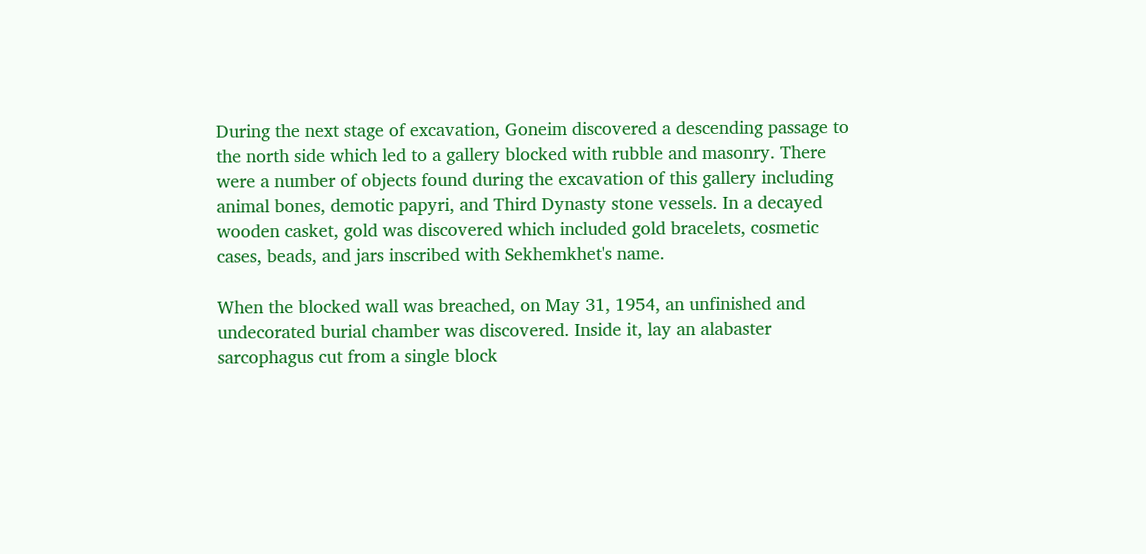During the next stage of excavation, Goneim discovered a descending passage to the north side which led to a gallery blocked with rubble and masonry. There were a number of objects found during the excavation of this gallery including animal bones, demotic papyri, and Third Dynasty stone vessels. In a decayed wooden casket, gold was discovered which included gold bracelets, cosmetic cases, beads, and jars inscribed with Sekhemkhet's name.

When the blocked wall was breached, on May 31, 1954, an unfinished and undecorated burial chamber was discovered. Inside it, lay an alabaster sarcophagus cut from a single block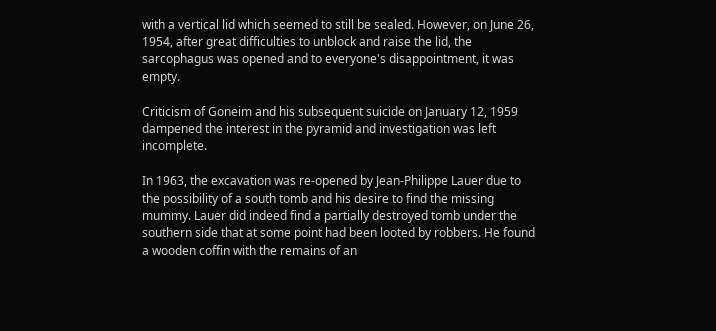with a vertical lid which seemed to still be sealed. However, on June 26, 1954, after great difficulties to unblock and raise the lid, the sarcophagus was opened and to everyone's disappointment, it was empty.

Criticism of Goneim and his subsequent suicide on January 12, 1959 dampened the interest in the pyramid and investigation was left incomplete.

In 1963, the excavation was re-opened by Jean-Philippe Lauer due to the possibility of a south tomb and his desire to find the missing mummy. Lauer did indeed find a partially destroyed tomb under the southern side that at some point had been looted by robbers. He found a wooden coffin with the remains of an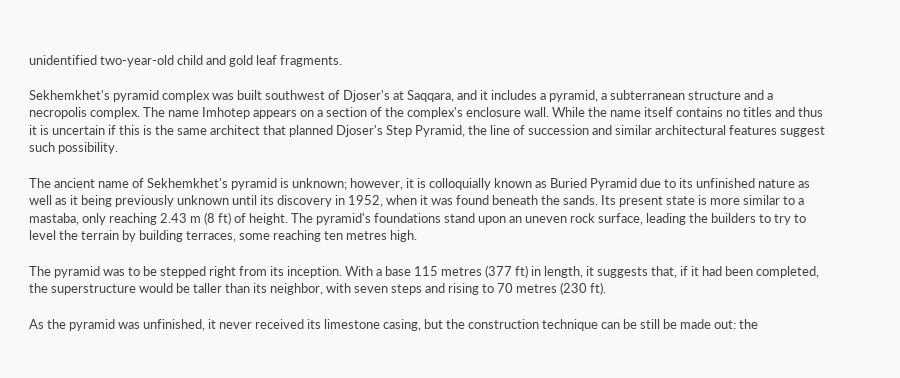unidentified two-year-old child and gold leaf fragments.

Sekhemkhet's pyramid complex was built southwest of Djoser's at Saqqara, and it includes a pyramid, a subterranean structure and a necropolis complex. The name Imhotep appears on a section of the complex's enclosure wall. While the name itself contains no titles and thus it is uncertain if this is the same architect that planned Djoser's Step Pyramid, the line of succession and similar architectural features suggest such possibility.

The ancient name of Sekhemkhet's pyramid is unknown; however, it is colloquially known as Buried Pyramid due to its unfinished nature as well as it being previously unknown until its discovery in 1952, when it was found beneath the sands. Its present state is more similar to a mastaba, only reaching 2.43 m (8 ft) of height. The pyramid's foundations stand upon an uneven rock surface, leading the builders to try to level the terrain by building terraces, some reaching ten metres high.

The pyramid was to be stepped right from its inception. With a base 115 metres (377 ft) in length, it suggests that, if it had been completed, the superstructure would be taller than its neighbor, with seven steps and rising to 70 metres (230 ft).

As the pyramid was unfinished, it never received its limestone casing, but the construction technique can be still be made out: the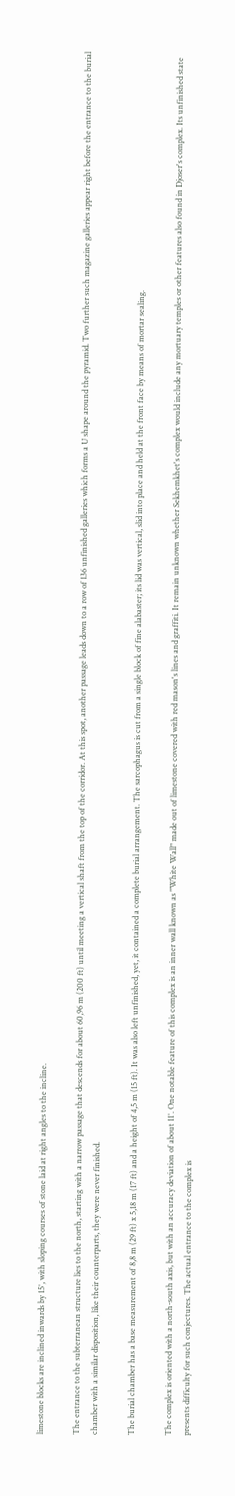limestone blocks are inclined inwards by 15°, with sloping courses of stone laid at right angles to the incline.

The entrance to the subterranean structure lies to the north, starting with a narrow passage that descends for about 60,96 m (200 ft) until meeting a vertical shaft from the top of the corridor. At this spot, another passage leads down to a row of 136 unfinished galleries which forms a U shape around the pyramid. Two further such magazine galleries appear right before the entrance to the burial chamber with a similar disposition, like their counterparts, they were never finished.

The burial chamber has a base measurement of 8,8 m (29 ft) x 5,18 m (17 ft) and a height of 4,5 m (15 ft). It was also left unfinished, yet, it contained a complete burial arrangement. The sarcophagus is cut from a single block of fine alabaster; its lid was vertical, slid into place and held at the front face by means of mortar sealing.

The complex is oriented with a north-south axis, but with an accuracy deviation of about 11°. One notable feature of this complex is an inner wall known as "White Wall" made out of limestone covered with red mason's lines and graffiti. It remain unknown whether Sekhemkhet's complex would include any mortuary temples or other features also found in Djoser's complex. Its unfinished state presents difficulty for such conjectures. The actual entrance to the complex is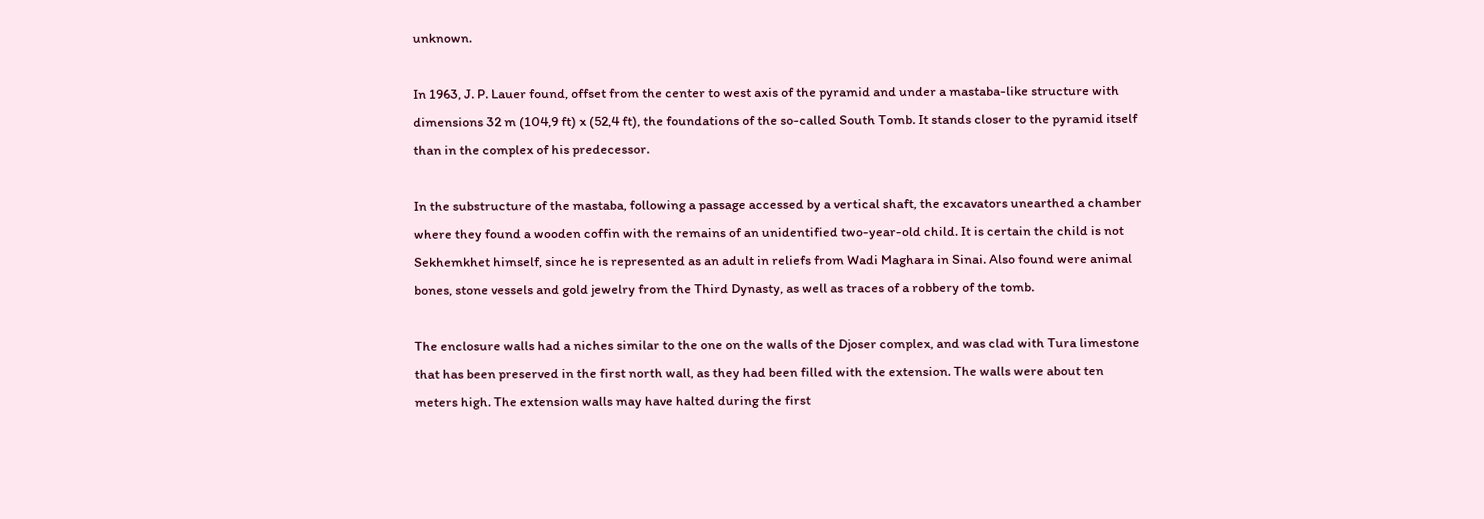unknown.

In 1963, J. P. Lauer found, offset from the center to west axis of the pyramid and under a mastaba-like structure with dimensions 32 m (104,9 ft) x (52,4 ft), the foundations of the so-called South Tomb. It stands closer to the pyramid itself than in the complex of his predecessor.

In the substructure of the mastaba, following a passage accessed by a vertical shaft, the excavators unearthed a chamber where they found a wooden coffin with the remains of an unidentified two-year-old child. It is certain the child is not Sekhemkhet himself, since he is represented as an adult in reliefs from Wadi Maghara in Sinai. Also found were animal bones, stone vessels and gold jewelry from the Third Dynasty, as well as traces of a robbery of the tomb.

The enclosure walls had a niches similar to the one on the walls of the Djoser complex, and was clad with Tura limestone that has been preserved in the first north wall, as they had been filled with the extension. The walls were about ten meters high. The extension walls may have halted during the first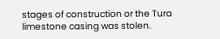stages of construction or the Tura limestone casing was stolen.